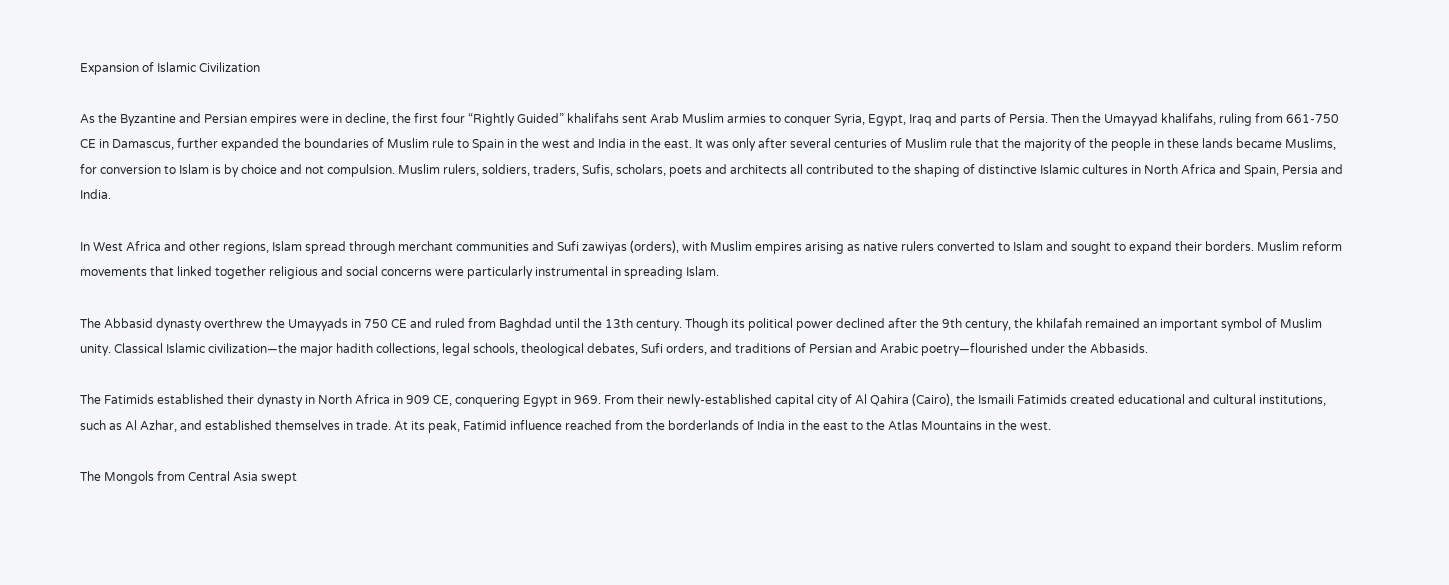Expansion of Islamic Civilization

As the Byzantine and Persian empires were in decline, the first four “Rightly Guided” khalifahs sent Arab Muslim armies to conquer Syria, Egypt, Iraq and parts of Persia. Then the Umayyad khalifahs, ruling from 661-750 CE in Damascus, further expanded the boundaries of Muslim rule to Spain in the west and India in the east. It was only after several centuries of Muslim rule that the majority of the people in these lands became Muslims, for conversion to Islam is by choice and not compulsion. Muslim rulers, soldiers, traders, Sufis, scholars, poets and architects all contributed to the shaping of distinctive Islamic cultures in North Africa and Spain, Persia and India.

In West Africa and other regions, Islam spread through merchant communities and Sufi zawiyas (orders), with Muslim empires arising as native rulers converted to Islam and sought to expand their borders. Muslim reform movements that linked together religious and social concerns were particularly instrumental in spreading Islam.

The Abbasid dynasty overthrew the Umayyads in 750 CE and ruled from Baghdad until the 13th century. Though its political power declined after the 9th century, the khilafah remained an important symbol of Muslim unity. Classical Islamic civilization—the major hadith collections, legal schools, theological debates, Sufi orders, and traditions of Persian and Arabic poetry—flourished under the Abbasids.

The Fatimids established their dynasty in North Africa in 909 CE, conquering Egypt in 969. From their newly-established capital city of Al Qahira (Cairo), the Ismaili Fatimids created educational and cultural institutions, such as Al Azhar, and established themselves in trade. At its peak, Fatimid influence reached from the borderlands of India in the east to the Atlas Mountains in the west.

The Mongols from Central Asia swept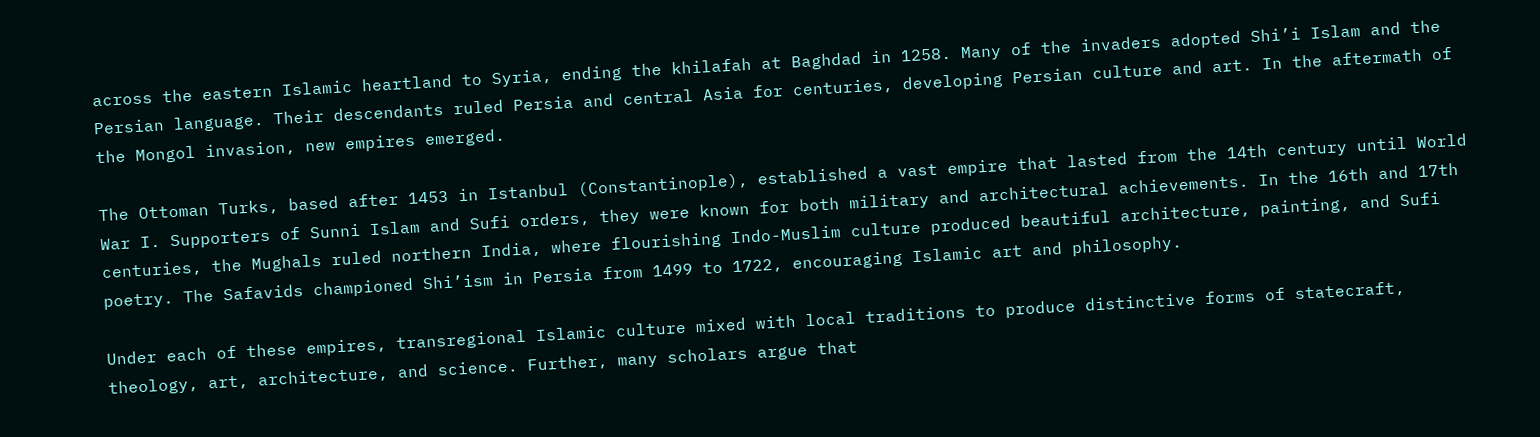across the eastern Islamic heartland to Syria, ending the khilafah at Baghdad in 1258. Many of the invaders adopted Shi’i Islam and the Persian language. Their descendants ruled Persia and central Asia for centuries, developing Persian culture and art. In the aftermath of the Mongol invasion, new empires emerged.

The Ottoman Turks, based after 1453 in Istanbul (Constantinople), established a vast empire that lasted from the 14th century until World War I. Supporters of Sunni Islam and Sufi orders, they were known for both military and architectural achievements. In the 16th and 17th centuries, the Mughals ruled northern India, where flourishing Indo-Muslim culture produced beautiful architecture, painting, and Sufi poetry. The Safavids championed Shi’ism in Persia from 1499 to 1722, encouraging Islamic art and philosophy.

Under each of these empires, transregional Islamic culture mixed with local traditions to produce distinctive forms of statecraft, theology, art, architecture, and science. Further, many scholars argue that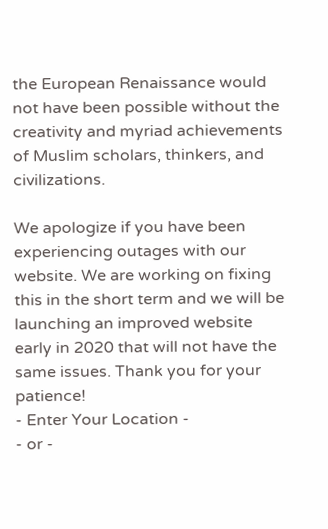the European Renaissance would not have been possible without the creativity and myriad achievements of Muslim scholars, thinkers, and civilizations.

We apologize if you have been experiencing outages with our website. We are working on fixing this in the short term and we will be launching an improved website early in 2020 that will not have the same issues. Thank you for your patience!
- Enter Your Location -
- or -